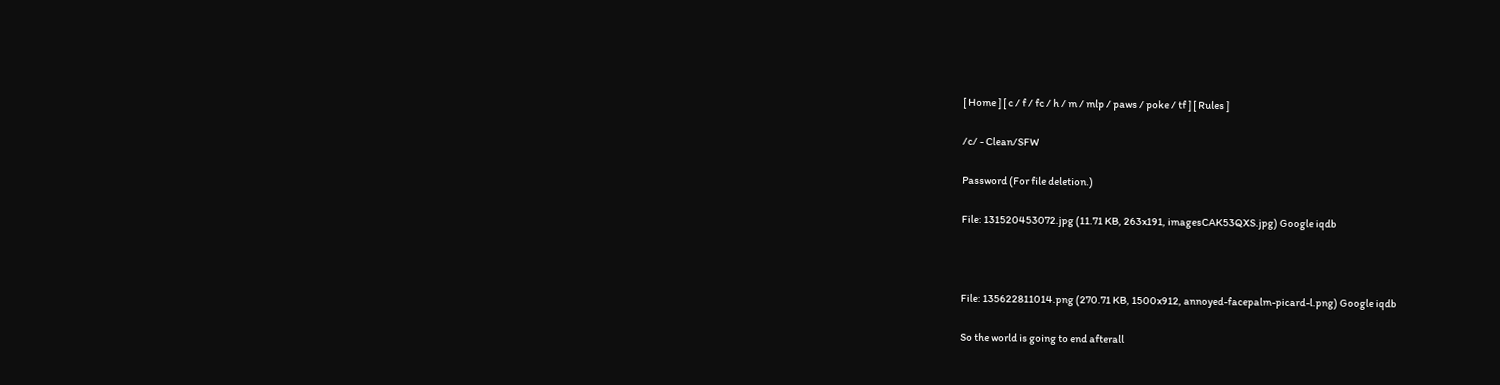[ Home ] [ c / f / fc / h / m / mlp / paws / poke / tf ] [ Rules ]

/c/ - Clean/SFW

Password (For file deletion.)

File: 131520453072.jpg (11.71 KB, 263x191, imagesCAK53QXS.jpg) Google iqdb



File: 135622811014.png (270.71 KB, 1500x912, annoyed-facepalm-picard-l.png) Google iqdb

So the world is going to end afterall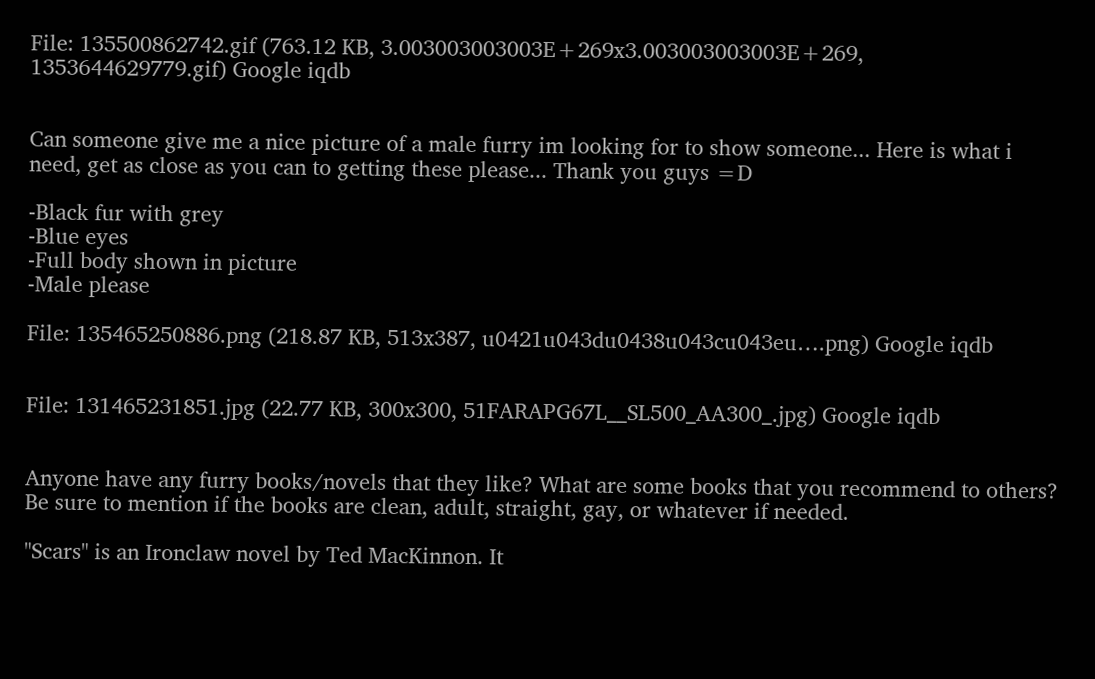File: 135500862742.gif (763.12 KB, 3.003003003003E+269x3.003003003003E+269, 1353644629779.gif) Google iqdb


Can someone give me a nice picture of a male furry im looking for to show someone... Here is what i need, get as close as you can to getting these please... Thank you guys =D

-Black fur with grey
-Blue eyes
-Full body shown in picture
-Male please

File: 135465250886.png (218.87 KB, 513x387, u0421u043du0438u043cu043eu….png) Google iqdb


File: 131465231851.jpg (22.77 KB, 300x300, 51FARAPG67L__SL500_AA300_.jpg) Google iqdb


Anyone have any furry books/novels that they like? What are some books that you recommend to others? Be sure to mention if the books are clean, adult, straight, gay, or whatever if needed.

"Scars" is an Ironclaw novel by Ted MacKinnon. It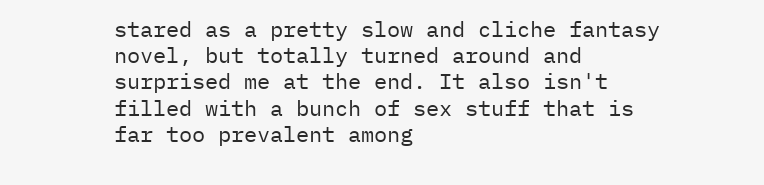stared as a pretty slow and cliche fantasy novel, but totally turned around and surprised me at the end. It also isn't filled with a bunch of sex stuff that is far too prevalent among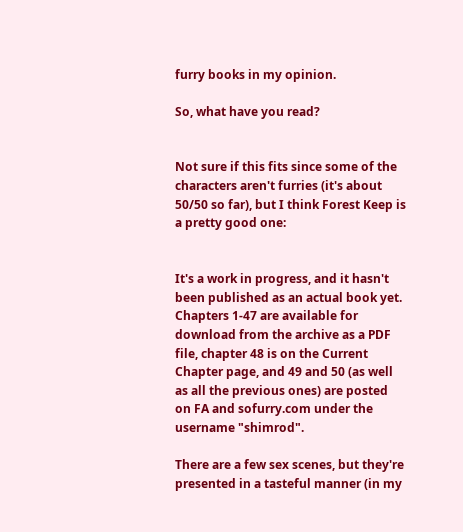furry books in my opinion.

So, what have you read?


Not sure if this fits since some of the characters aren't furries (it's about 50/50 so far), but I think Forest Keep is a pretty good one:


It's a work in progress, and it hasn't been published as an actual book yet. Chapters 1-47 are available for download from the archive as a PDF file, chapter 48 is on the Current Chapter page, and 49 and 50 (as well as all the previous ones) are posted on FA and sofurry.com under the username "shimrod".

There are a few sex scenes, but they're presented in a tasteful manner (in my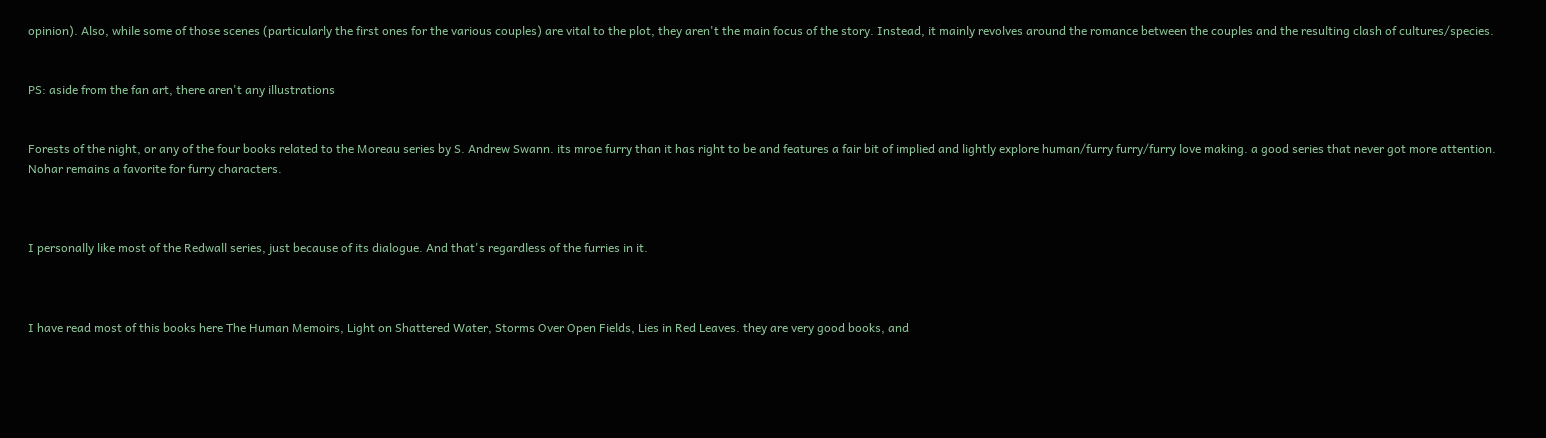opinion). Also, while some of those scenes (particularly the first ones for the various couples) are vital to the plot, they aren't the main focus of the story. Instead, it mainly revolves around the romance between the couples and the resulting clash of cultures/species.


PS: aside from the fan art, there aren't any illustrations


Forests of the night, or any of the four books related to the Moreau series by S. Andrew Swann. its mroe furry than it has right to be and features a fair bit of implied and lightly explore human/furry furry/furry love making. a good series that never got more attention. Nohar remains a favorite for furry characters.



I personally like most of the Redwall series, just because of its dialogue. And that's regardless of the furries in it.



I have read most of this books here The Human Memoirs, Light on Shattered Water, Storms Over Open Fields, Lies in Red Leaves. they are very good books, and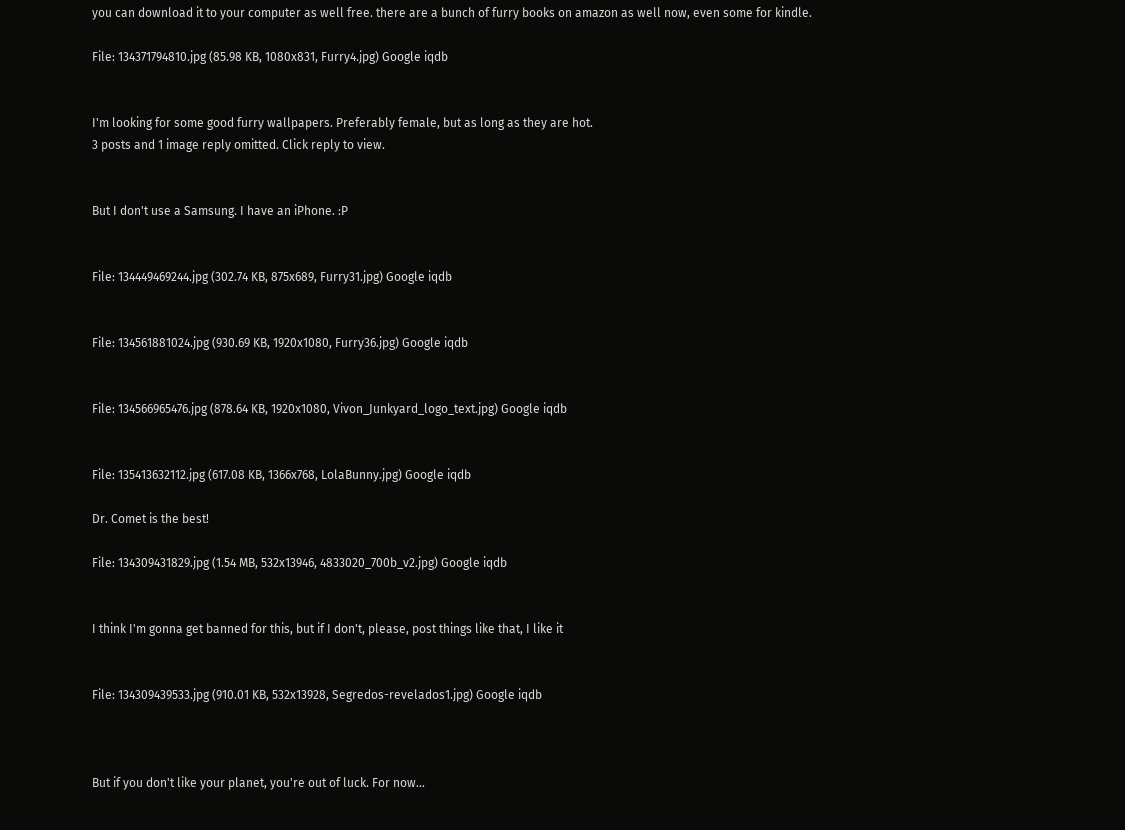you can download it to your computer as well free. there are a bunch of furry books on amazon as well now, even some for kindle.

File: 134371794810.jpg (85.98 KB, 1080x831, Furry4.jpg) Google iqdb


I'm looking for some good furry wallpapers. Preferably female, but as long as they are hot.
3 posts and 1 image reply omitted. Click reply to view.


But I don't use a Samsung. I have an iPhone. :P


File: 134449469244.jpg (302.74 KB, 875x689, Furry31.jpg) Google iqdb


File: 134561881024.jpg (930.69 KB, 1920x1080, Furry36.jpg) Google iqdb


File: 134566965476.jpg (878.64 KB, 1920x1080, Vivon_Junkyard_logo_text.jpg) Google iqdb


File: 135413632112.jpg (617.08 KB, 1366x768, LolaBunny.jpg) Google iqdb

Dr. Comet is the best!

File: 134309431829.jpg (1.54 MB, 532x13946, 4833020_700b_v2.jpg) Google iqdb


I think I'm gonna get banned for this, but if I don't, please, post things like that, I like it


File: 134309439533.jpg (910.01 KB, 532x13928, Segredos-revelados1.jpg) Google iqdb



But if you don't like your planet, you're out of luck. For now...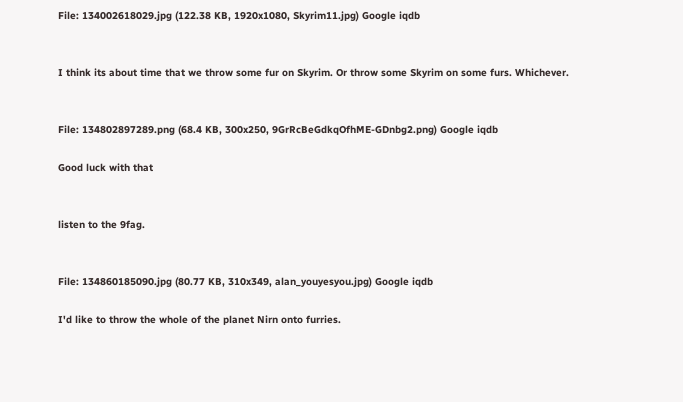File: 134002618029.jpg (122.38 KB, 1920x1080, Skyrim11.jpg) Google iqdb


I think its about time that we throw some fur on Skyrim. Or throw some Skyrim on some furs. Whichever.


File: 134802897289.png (68.4 KB, 300x250, 9GrRcBeGdkqOfhME-GDnbg2.png) Google iqdb

Good luck with that


listen to the 9fag.


File: 134860185090.jpg (80.77 KB, 310x349, alan_youyesyou.jpg) Google iqdb

I'd like to throw the whole of the planet Nirn onto furries.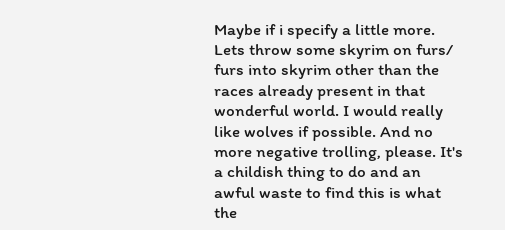Maybe if i specify a little more.
Lets throw some skyrim on furs/ furs into skyrim other than the races already present in that wonderful world. I would really like wolves if possible. And no more negative trolling, please. It's a childish thing to do and an awful waste to find this is what the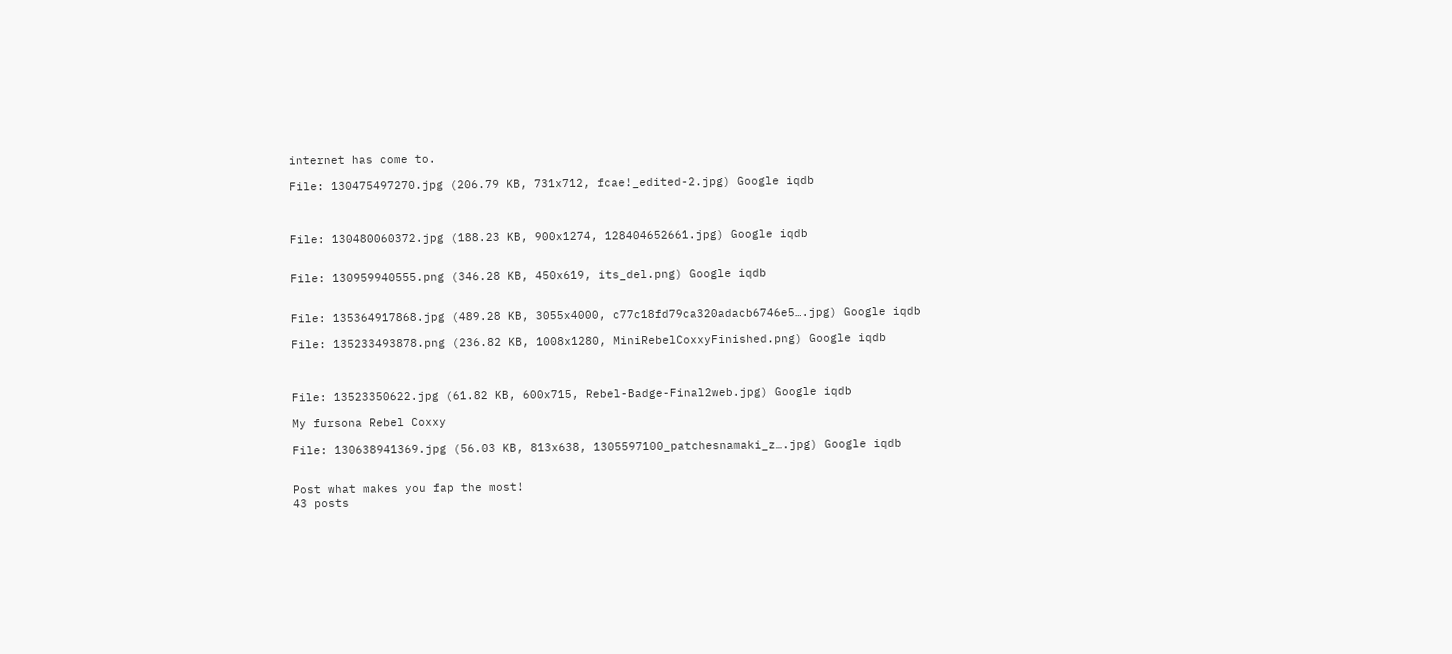internet has come to.

File: 130475497270.jpg (206.79 KB, 731x712, fcae!_edited-2.jpg) Google iqdb



File: 130480060372.jpg (188.23 KB, 900x1274, 128404652661.jpg) Google iqdb


File: 130959940555.png (346.28 KB, 450x619, its_del.png) Google iqdb


File: 135364917868.jpg (489.28 KB, 3055x4000, c77c18fd79ca320adacb6746e5….jpg) Google iqdb

File: 135233493878.png (236.82 KB, 1008x1280, MiniRebelCoxxyFinished.png) Google iqdb



File: 13523350622.jpg (61.82 KB, 600x715, Rebel-Badge-Final2web.jpg) Google iqdb

My fursona Rebel Coxxy

File: 130638941369.jpg (56.03 KB, 813x638, 1305597100_patchesnamaki_z….jpg) Google iqdb


Post what makes you fap the most!
43 posts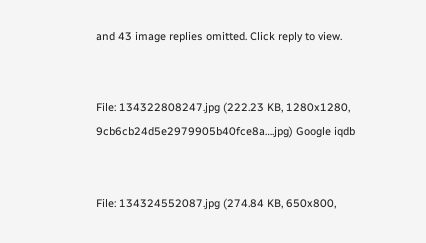and 43 image replies omitted. Click reply to view.


File: 134322808247.jpg (222.23 KB, 1280x1280, 9cb6cb24d5e2979905b40fce8a….jpg) Google iqdb


File: 134324552087.jpg (274.84 KB, 650x800,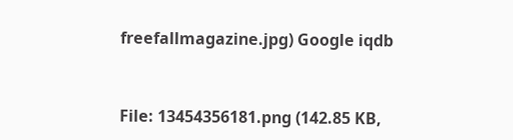freefallmagazine.jpg) Google iqdb


File: 13454356181.png (142.85 KB,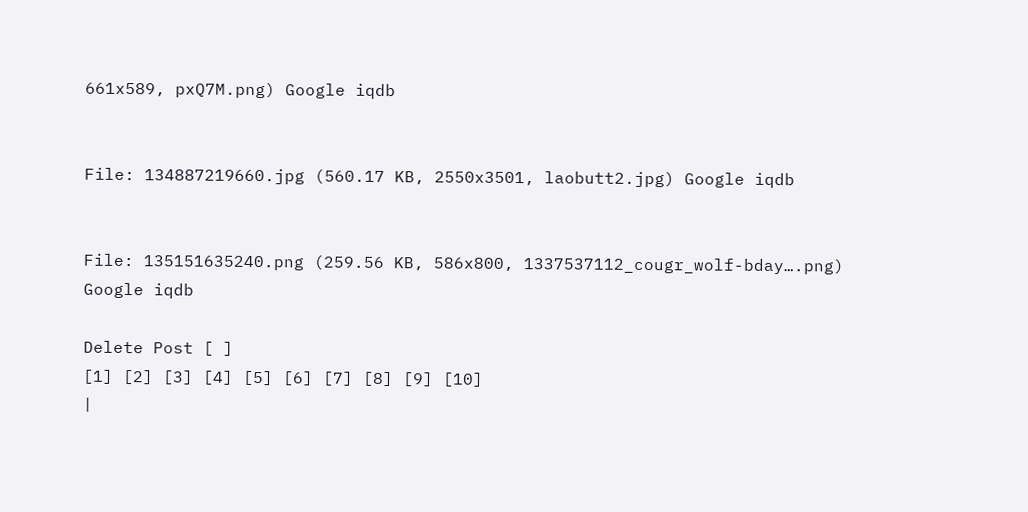661x589, pxQ7M.png) Google iqdb


File: 134887219660.jpg (560.17 KB, 2550x3501, laobutt2.jpg) Google iqdb


File: 135151635240.png (259.56 KB, 586x800, 1337537112_cougr_wolf-bday….png) Google iqdb

Delete Post [ ]
[1] [2] [3] [4] [5] [6] [7] [8] [9] [10]
|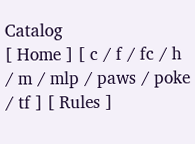Catalog
[ Home ] [ c / f / fc / h / m / mlp / paws / poke / tf ] [ Rules ]